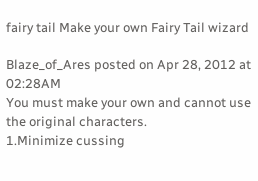fairy tail Make your own Fairy Tail wizard

Blaze_of_Ares posted on Apr 28, 2012 at 02:28AM
You must make your own and cannot use the original characters.
1.Minimize cussing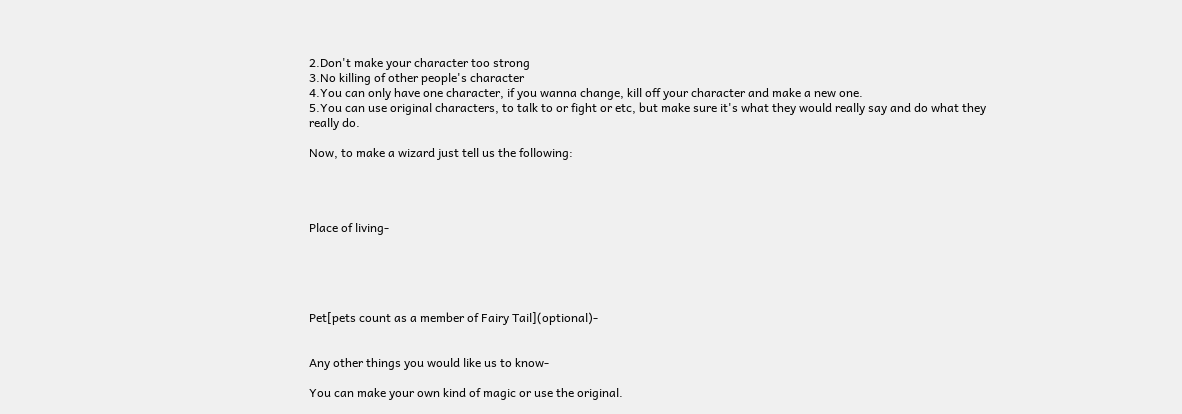2.Don't make your character too strong
3.No killing of other people's character
4.You can only have one character, if you wanna change, kill off your character and make a new one.
5.You can use original characters, to talk to or fight or etc, but make sure it's what they would really say and do what they really do.

Now, to make a wizard just tell us the following:




Place of living-





Pet[pets count as a member of Fairy Tail](optional)-


Any other things you would like us to know-

You can make your own kind of magic or use the original.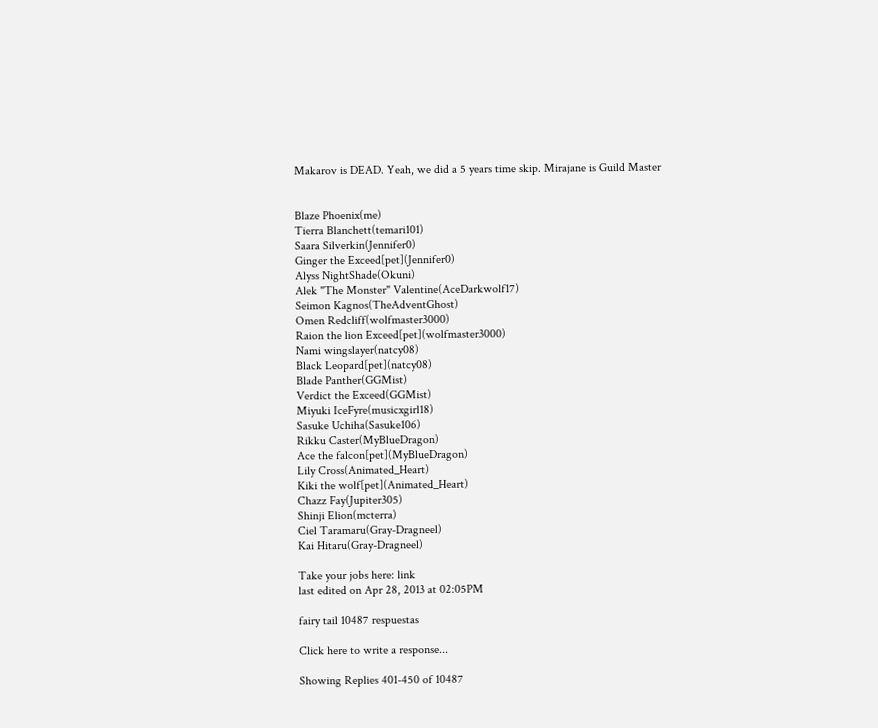Makarov is DEAD. Yeah, we did a 5 years time skip. Mirajane is Guild Master


Blaze Phoenix(me)
Tierra Blanchett(temari101)
Saara Silverkin(Jennifer0)
Ginger the Exceed[pet](Jennifer0)
Alyss NightShade(Okuni)
Alek "The Monster" Valentine(AceDarkwolf17)
Seimon Kagnos(TheAdventGhost)
Omen Redcliff(wolfmaster3000)
Raion the lion Exceed[pet](wolfmaster3000)
Nami wingslayer(natcy08)
Black Leopard[pet](natcy08)
Blade Panther(GGMist)
Verdict the Exceed(GGMist)
Miyuki IceFyre(musicxgirl18)
Sasuke Uchiha(Sasuke106)
Rikku Caster(MyBlueDragon)
Ace the falcon[pet](MyBlueDragon)
Lily Cross(Animated_Heart)
Kiki the wolf[pet](Animated_Heart)
Chazz Fay(Jupiter305)
Shinji Elion(mcterra)
Ciel Taramaru(Gray-Dragneel)
Kai Hitaru(Gray-Dragneel)

Take your jobs here: link
last edited on Apr 28, 2013 at 02:05PM

fairy tail 10487 respuestas

Click here to write a response...

Showing Replies 401-450 of 10487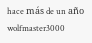hace más de un año wolfmaster3000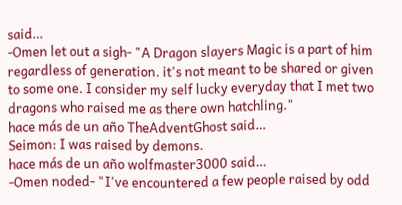said…
-Omen let out a sigh- "A Dragon slayers Magic is a part of him regardless of generation. it's not meant to be shared or given to some one. I consider my self lucky everyday that I met two dragons who raised me as there own hatchling."
hace más de un año TheAdventGhost said…
Seimon: I was raised by demons.
hace más de un año wolfmaster3000 said…
-Omen noded- "I've encountered a few people raised by odd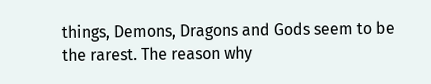things, Demons, Dragons and Gods seem to be the rarest. The reason why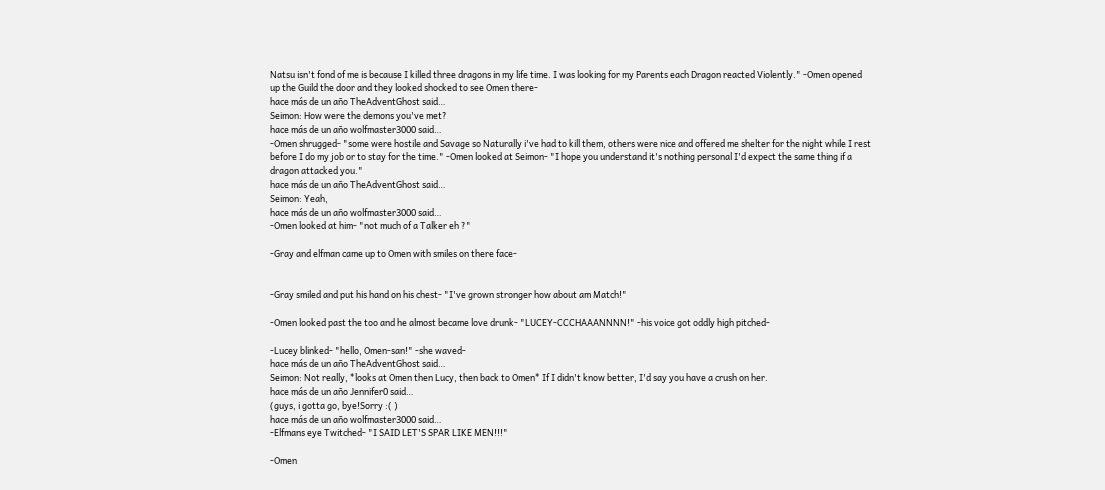Natsu isn't fond of me is because I killed three dragons in my life time. I was looking for my Parents each Dragon reacted Violently." -Omen opened up the Guild the door and they looked shocked to see Omen there-
hace más de un año TheAdventGhost said…
Seimon: How were the demons you've met?
hace más de un año wolfmaster3000 said…
-Omen shrugged- "some were hostile and Savage so Naturally i've had to kill them, others were nice and offered me shelter for the night while I rest before I do my job or to stay for the time." -Omen looked at Seimon- "I hope you understand it's nothing personal I'd expect the same thing if a dragon attacked you."
hace más de un año TheAdventGhost said…
Seimon: Yeah,
hace más de un año wolfmaster3000 said…
-Omen looked at him- "not much of a Talker eh ?"

-Gray and elfman came up to Omen with smiles on there face-


-Gray smiled and put his hand on his chest- "I've grown stronger how about am Match!"

-Omen looked past the too and he almost became love drunk- "LUCEY-CCCHAAANNNN!" -his voice got oddly high pitched-

-Lucey blinked- "hello, Omen-san!" -she waved-
hace más de un año TheAdventGhost said…
Seimon: Not really, *looks at Omen then Lucy, then back to Omen* If I didn't know better, I'd say you have a crush on her.
hace más de un año Jennifer0 said…
(guys, i gotta go, bye!Sorry :( )
hace más de un año wolfmaster3000 said…
-Elfmans eye Twitched- "I SAID LET'S SPAR LIKE MEN!!!"

-Omen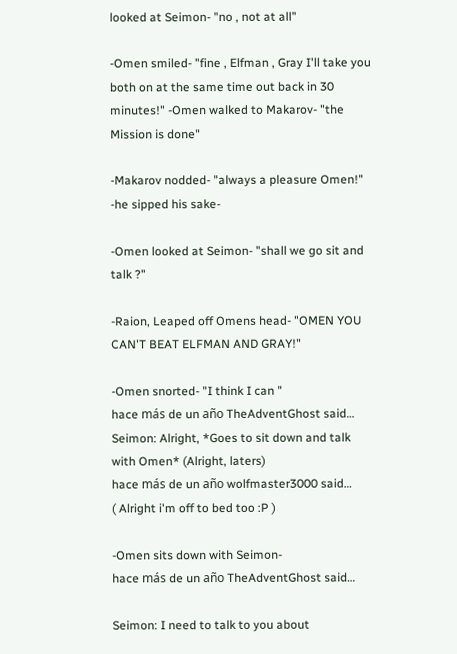looked at Seimon- "no , not at all"

-Omen smiled- "fine , Elfman , Gray I'll take you both on at the same time out back in 30 minutes!" -Omen walked to Makarov- "the Mission is done"

-Makarov nodded- "always a pleasure Omen!" -he sipped his sake-

-Omen looked at Seimon- "shall we go sit and talk ?"

-Raion, Leaped off Omens head- "OMEN YOU CAN'T BEAT ELFMAN AND GRAY!"

-Omen snorted- "I think I can "
hace más de un año TheAdventGhost said…
Seimon: Alright, *Goes to sit down and talk with Omen* (Alright, laters)
hace más de un año wolfmaster3000 said…
( Alright i'm off to bed too :P )

-Omen sits down with Seimon-
hace más de un año TheAdventGhost said…

Seimon: I need to talk to you about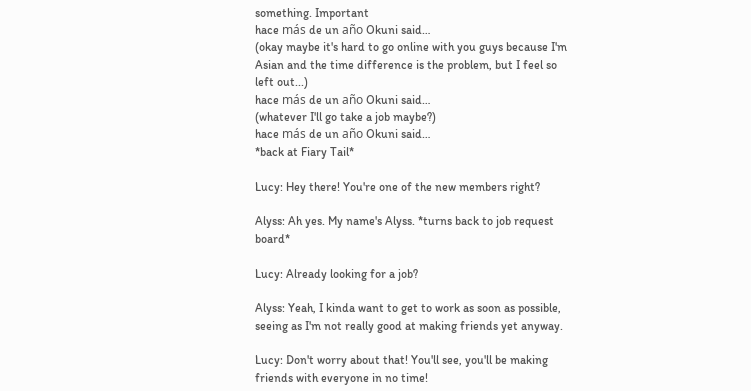something. Important
hace más de un año Okuni said…
(okay maybe it's hard to go online with you guys because I'm Asian and the time difference is the problem, but I feel so left out...)
hace más de un año Okuni said…
(whatever I'll go take a job maybe?)
hace más de un año Okuni said…
*back at Fiary Tail*

Lucy: Hey there! You're one of the new members right?

Alyss: Ah yes. My name's Alyss. *turns back to job request board*

Lucy: Already looking for a job?

Alyss: Yeah, I kinda want to get to work as soon as possible, seeing as I'm not really good at making friends yet anyway.

Lucy: Don't worry about that! You'll see, you'll be making friends with everyone in no time!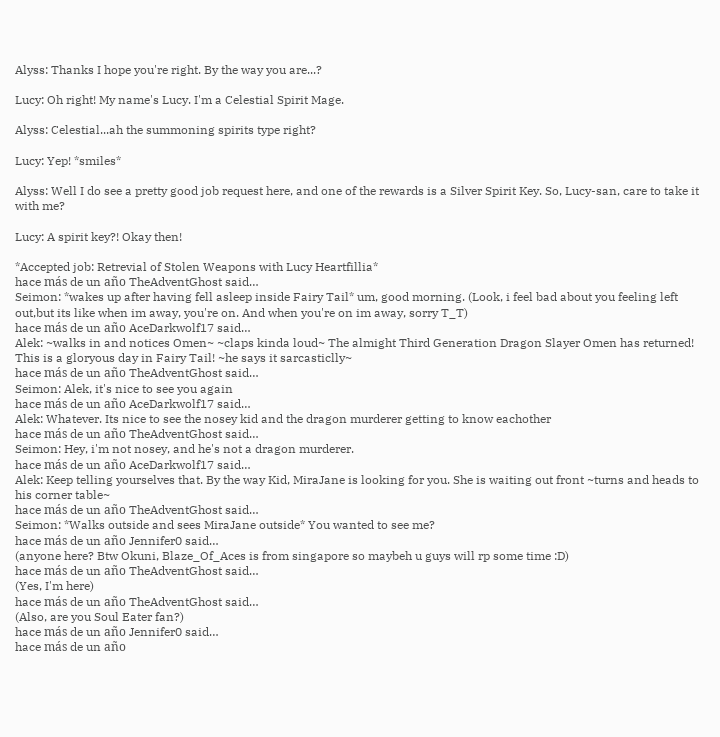Alyss: Thanks I hope you're right. By the way you are...?

Lucy: Oh right! My name's Lucy. I'm a Celestial Spirit Mage.

Alyss: Celestial...ah the summoning spirits type right?

Lucy: Yep! *smiles*

Alyss: Well I do see a pretty good job request here, and one of the rewards is a Silver Spirit Key. So, Lucy-san, care to take it with me?

Lucy: A spirit key?! Okay then!

*Accepted job: Retrevial of Stolen Weapons with Lucy Heartfillia*
hace más de un año TheAdventGhost said…
Seimon: *wakes up after having fell asleep inside Fairy Tail* um, good morning. (Look, i feel bad about you feeling left out,but its like when im away, you're on. And when you're on im away, sorry T_T)
hace más de un año AceDarkwolf17 said…
Alek: ~walks in and notices Omen~ ~claps kinda loud~ The almight Third Generation Dragon Slayer Omen has returned! This is a gloryous day in Fairy Tail! ~he says it sarcasticlly~
hace más de un año TheAdventGhost said…
Seimon: Alek, it's nice to see you again
hace más de un año AceDarkwolf17 said…
Alek: Whatever. Its nice to see the nosey kid and the dragon murderer getting to know eachother
hace más de un año TheAdventGhost said…
Seimon: Hey, i'm not nosey, and he's not a dragon murderer.
hace más de un año AceDarkwolf17 said…
Alek: Keep telling yourselves that. By the way Kid, MiraJane is looking for you. She is waiting out front ~turns and heads to his corner table~
hace más de un año TheAdventGhost said…
Seimon: *Walks outside and sees MiraJane outside* You wanted to see me?
hace más de un año Jennifer0 said…
(anyone here? Btw Okuni, Blaze_Of_Aces is from singapore so maybeh u guys will rp some time :D)
hace más de un año TheAdventGhost said…
(Yes, I'm here)
hace más de un año TheAdventGhost said…
(Also, are you Soul Eater fan?)
hace más de un año Jennifer0 said…
hace más de un año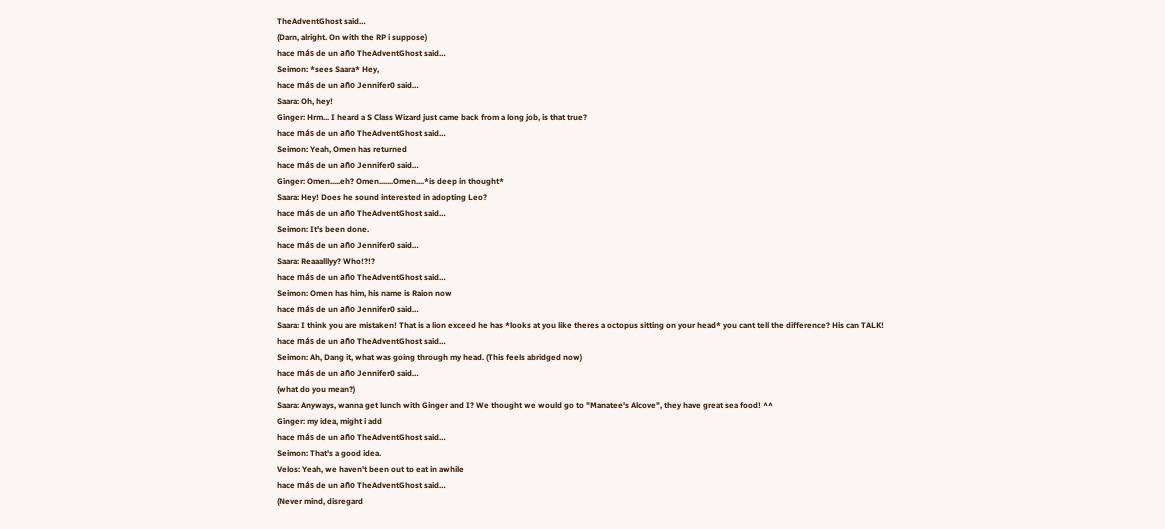TheAdventGhost said…
(Darn, alright. On with the RP i suppose)
hace más de un año TheAdventGhost said…
Seimon: *sees Saara* Hey,
hace más de un año Jennifer0 said…
Saara: Oh, hey!
Ginger: Hrm... I heard a S Class Wizard just came back from a long job, is that true?
hace más de un año TheAdventGhost said…
Seimon: Yeah, Omen has returned
hace más de un año Jennifer0 said…
Ginger: Omen.....eh? Omen.......Omen....*is deep in thought*
Saara: Hey! Does he sound interested in adopting Leo?
hace más de un año TheAdventGhost said…
Seimon: It's been done.
hace más de un año Jennifer0 said…
Saara: Reaaalllyy? Who!?!?
hace más de un año TheAdventGhost said…
Seimon: Omen has him, his name is Raion now
hace más de un año Jennifer0 said…
Saara: I think you are mistaken! That is a lion exceed he has *looks at you like theres a octopus sitting on your head* you cant tell the difference? His can TALK!
hace más de un año TheAdventGhost said…
Seimon: Ah, Dang it, what was going through my head. (This feels abridged now)
hace más de un año Jennifer0 said…
(what do you mean?)
Saara: Anyways, wanna get lunch with Ginger and I? We thought we would go to "Manatee's Alcove", they have great sea food! ^^
Ginger: my idea, might i add
hace más de un año TheAdventGhost said…
Seimon: That's a good idea.
Velos: Yeah, we haven't been out to eat in awhile
hace más de un año TheAdventGhost said…
(Never mind, disregard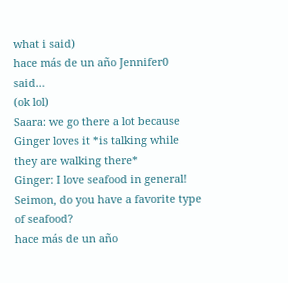what i said)
hace más de un año Jennifer0 said…
(ok lol)
Saara: we go there a lot because Ginger loves it *is talking while they are walking there*
Ginger: I love seafood in general! Seimon, do you have a favorite type of seafood?
hace más de un año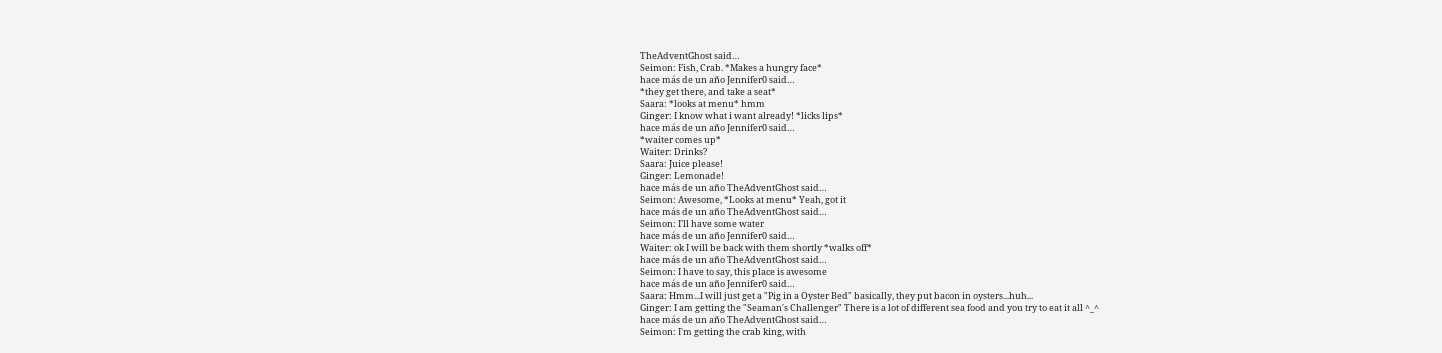TheAdventGhost said…
Seimon: Fish, Crab. *Makes a hungry face*
hace más de un año Jennifer0 said…
*they get there, and take a seat*
Saara: *looks at menu* hmm
Ginger: I know what i want already! *licks lips*
hace más de un año Jennifer0 said…
*waiter comes up*
Waiter: Drinks?
Saara: Juice please!
Ginger: Lemonade!
hace más de un año TheAdventGhost said…
Seimon: Awesome, *Looks at menu* Yeah, got it
hace más de un año TheAdventGhost said…
Seimon: I'll have some water
hace más de un año Jennifer0 said…
Waiter: ok I will be back with them shortly *walks off*
hace más de un año TheAdventGhost said…
Seimon: I have to say, this place is awesome
hace más de un año Jennifer0 said…
Saara: Hmm...I will just get a "Pig in a Oyster Bed" basically, they put bacon in oysters...huh...
Ginger: I am getting the "Seaman's Challenger" There is a lot of different sea food and you try to eat it all ^_^
hace más de un año TheAdventGhost said…
Seimon: I'm getting the crab king, with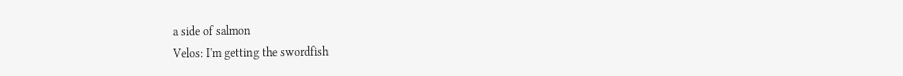a side of salmon
Velos: I'm getting the swordfish